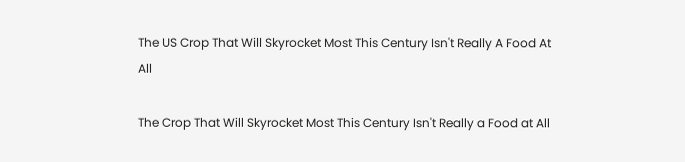The US Crop That Will Skyrocket Most This Century Isn't Really A Food At All

The Crop That Will Skyrocket Most This Century Isn't Really a Food at All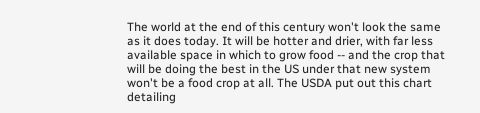The world at the end of this century won't look the same as it does today. It will be hotter and drier, with far less available space in which to grow food -- and the crop that will be doing the best in the US under that new system won't be a food crop at all. The USDA put out this chart detailing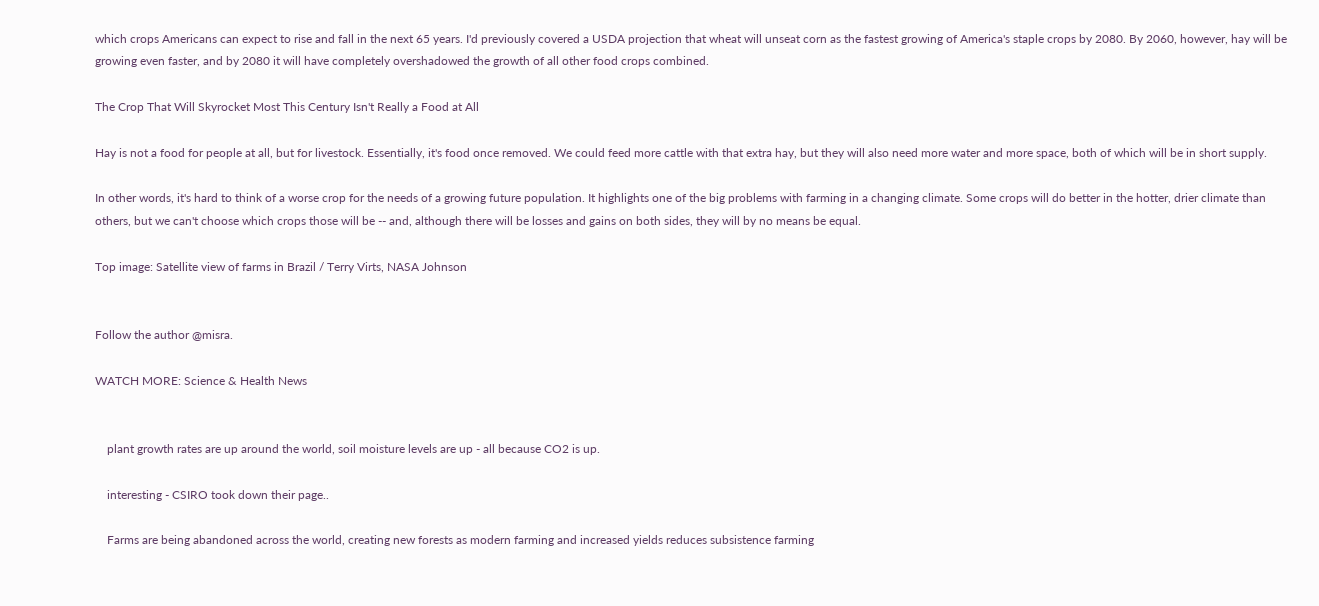which crops Americans can expect to rise and fall in the next 65 years. I'd previously covered a USDA projection that wheat will unseat corn as the fastest growing of America's staple crops by 2080. By 2060, however, hay will be growing even faster, and by 2080 it will have completely overshadowed the growth of all other food crops combined.

The Crop That Will Skyrocket Most This Century Isn't Really a Food at All

Hay is not a food for people at all, but for livestock. Essentially, it's food once removed. We could feed more cattle with that extra hay, but they will also need more water and more space, both of which will be in short supply.

In other words, it's hard to think of a worse crop for the needs of a growing future population. It highlights one of the big problems with farming in a changing climate. Some crops will do better in the hotter, drier climate than others, but we can't choose which crops those will be -- and, although there will be losses and gains on both sides, they will by no means be equal.

Top image: Satellite view of farms in Brazil / Terry Virts, NASA Johnson


Follow the author @misra.

WATCH MORE: Science & Health News


    plant growth rates are up around the world, soil moisture levels are up - all because CO2 is up.

    interesting - CSIRO took down their page..

    Farms are being abandoned across the world, creating new forests as modern farming and increased yields reduces subsistence farming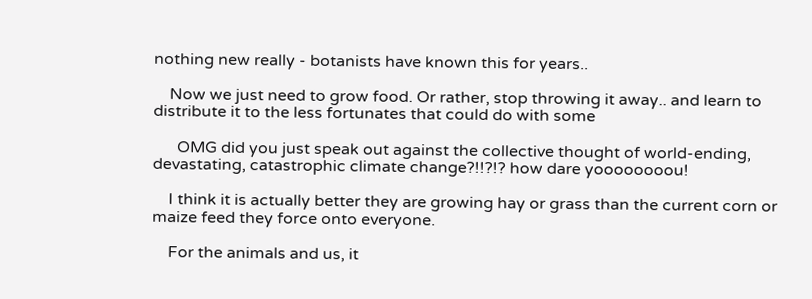nothing new really - botanists have known this for years..

    Now we just need to grow food. Or rather, stop throwing it away.. and learn to distribute it to the less fortunates that could do with some

      OMG did you just speak out against the collective thought of world-ending, devastating, catastrophic climate change?!!?!? how dare yoooooooou!

    I think it is actually better they are growing hay or grass than the current corn or maize feed they force onto everyone.

    For the animals and us, it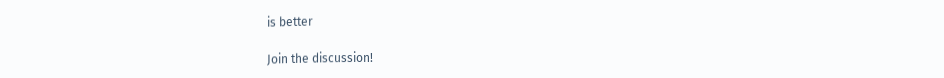is better

Join the discussion!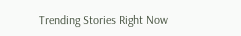Trending Stories Right Now